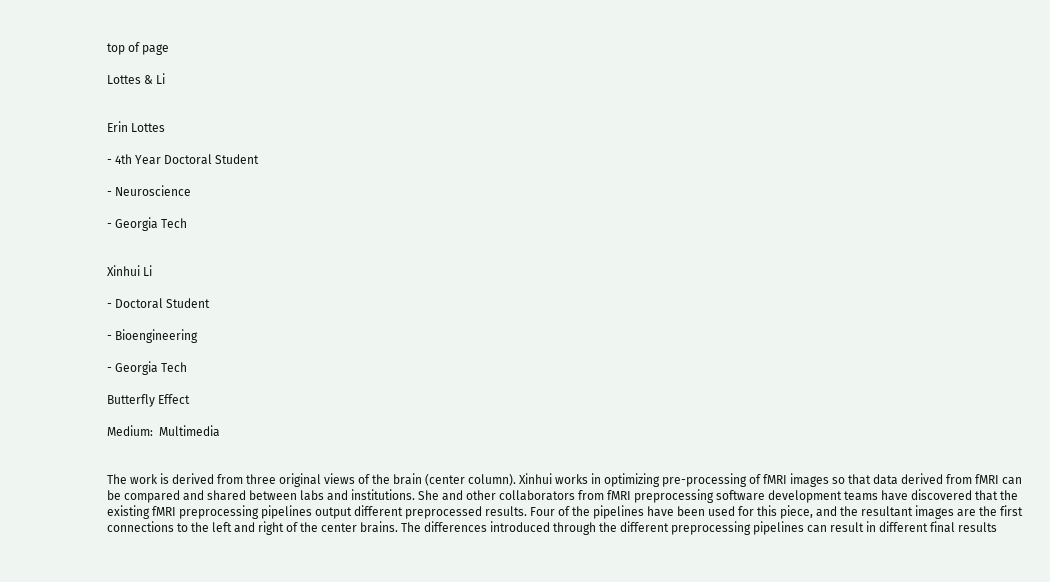top of page

Lottes & Li


Erin Lottes

- 4th Year Doctoral Student

- Neuroscience

- Georgia Tech


Xinhui Li

- Doctoral Student

- Bioengineering

- Georgia Tech

Butterfly Effect

Medium:  Multimedia


The work is derived from three original views of the brain (center column). Xinhui works in optimizing pre-processing of fMRI images so that data derived from fMRI can be compared and shared between labs and institutions. She and other collaborators from fMRI preprocessing software development teams have discovered that the existing fMRI preprocessing pipelines output different preprocessed results. Four of the pipelines have been used for this piece, and the resultant images are the first connections to the left and right of the center brains. The differences introduced through the different preprocessing pipelines can result in different final results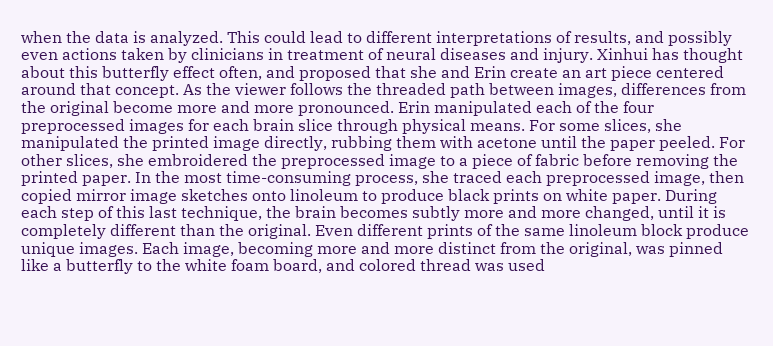when the data is analyzed. This could lead to different interpretations of results, and possibly even actions taken by clinicians in treatment of neural diseases and injury. Xinhui has thought about this butterfly effect often, and proposed that she and Erin create an art piece centered around that concept. As the viewer follows the threaded path between images, differences from the original become more and more pronounced. Erin manipulated each of the four preprocessed images for each brain slice through physical means. For some slices, she manipulated the printed image directly, rubbing them with acetone until the paper peeled. For other slices, she embroidered the preprocessed image to a piece of fabric before removing the printed paper. In the most time-consuming process, she traced each preprocessed image, then copied mirror image sketches onto linoleum to produce black prints on white paper. During each step of this last technique, the brain becomes subtly more and more changed, until it is completely different than the original. Even different prints of the same linoleum block produce unique images. Each image, becoming more and more distinct from the original, was pinned like a butterfly to the white foam board, and colored thread was used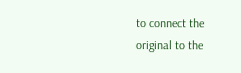to connect the original to the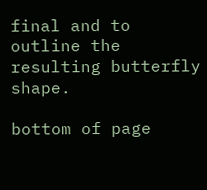final and to outline the resulting butterfly shape.

bottom of page